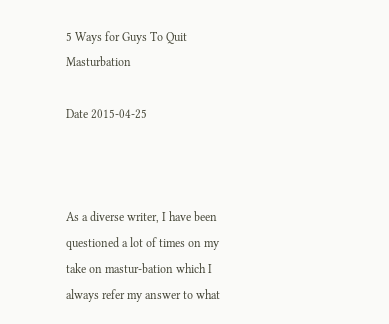5 Ways for Guys To Quit Masturbation

Date 2015-04-25



As a diverse writer, I have been questioned a lot of times on my take on mastur-bation which I always refer my answer to what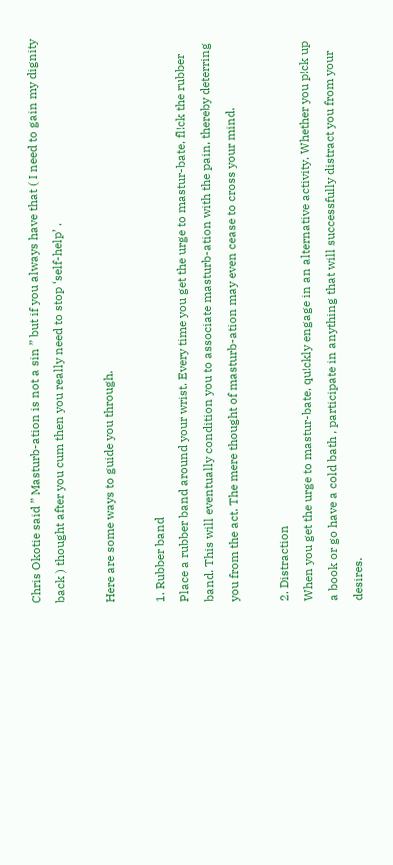Chris Okotie said ” Masturb-ation is not a sin ” but if you always have that ( I need to gain my dignity back ) thought after you cum then you really need to stop ‘self-help’ .

Here are some ways to guide you through.

1. Rubber band
Place a rubber band around your wrist. Every time you get the urge to mastur-bate, fl!ck the rubber band. This will eventually condition you to associate masturb-ation with the pain, thereby deterring you from the act. The mere thought of masturb-ation may even cease to cross your mind.

2. Distraction
When you get the urge to mastur-bate, qu!ckly engage in an alternative activity. Whether you p!ck up a book or go have a cold bath , participate in anything that will successfully distract you from your desires.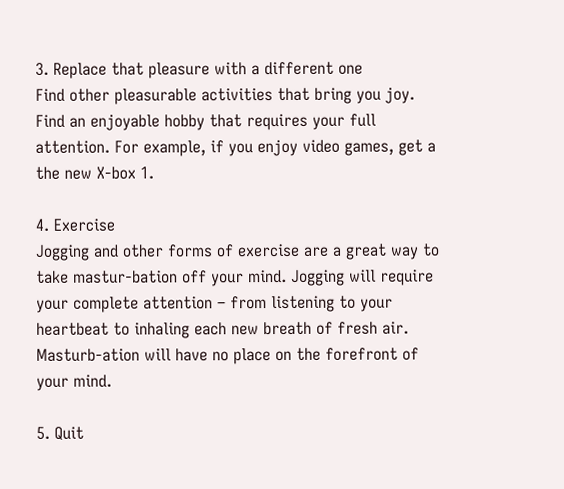3. Replace that pleasure with a different one
Find other pleasurable activities that bring you joy. Find an enjoyable hobby that requires your full attention. For example, if you enjoy video games, get a the new X-box 1.

4. Exercise
Jogging and other forms of exercise are a great way to take mastur-bation off your mind. Jogging will require your complete attention – from listening to your heartbeat to inhaling each new breath of fresh air. Masturb-ation will have no place on the forefront of your mind.

5. Quit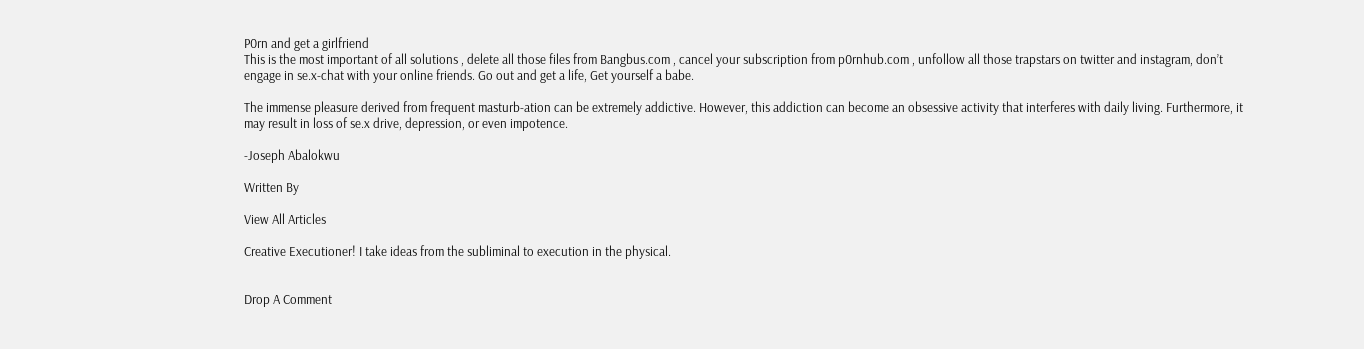P0rn and get a girlfriend
This is the most important of all solutions , delete all those files from Bangbus.com , cancel your subscription from p0rnhub.com , unfollow all those trapstars on twitter and instagram, don’t engage in se.x-chat with your online friends. Go out and get a life, Get yourself a babe.

The immense pleasure derived from frequent masturb-ation can be extremely addictive. However, this addiction can become an obsessive activity that interferes with daily living. Furthermore, it may result in loss of se.x drive, depression, or even impotence.

-Joseph Abalokwu

Written By

View All Articles

Creative Executioner! I take ideas from the subliminal to execution in the physical.


Drop A Comment